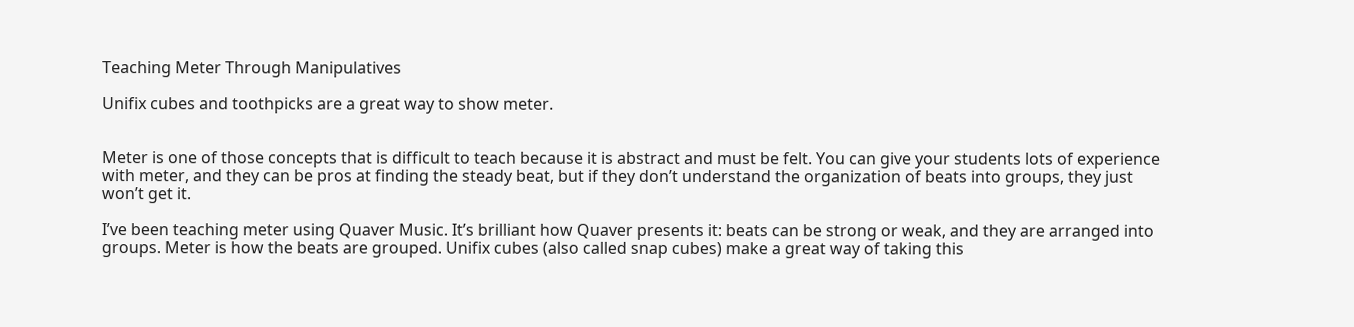Teaching Meter Through Manipulatives

Unifix cubes and toothpicks are a great way to show meter.


Meter is one of those concepts that is difficult to teach because it is abstract and must be felt. You can give your students lots of experience with meter, and they can be pros at finding the steady beat, but if they don’t understand the organization of beats into groups, they just won’t get it.

I’ve been teaching meter using Quaver Music. It’s brilliant how Quaver presents it: beats can be strong or weak, and they are arranged into groups. Meter is how the beats are grouped. Unifix cubes (also called snap cubes) make a great way of taking this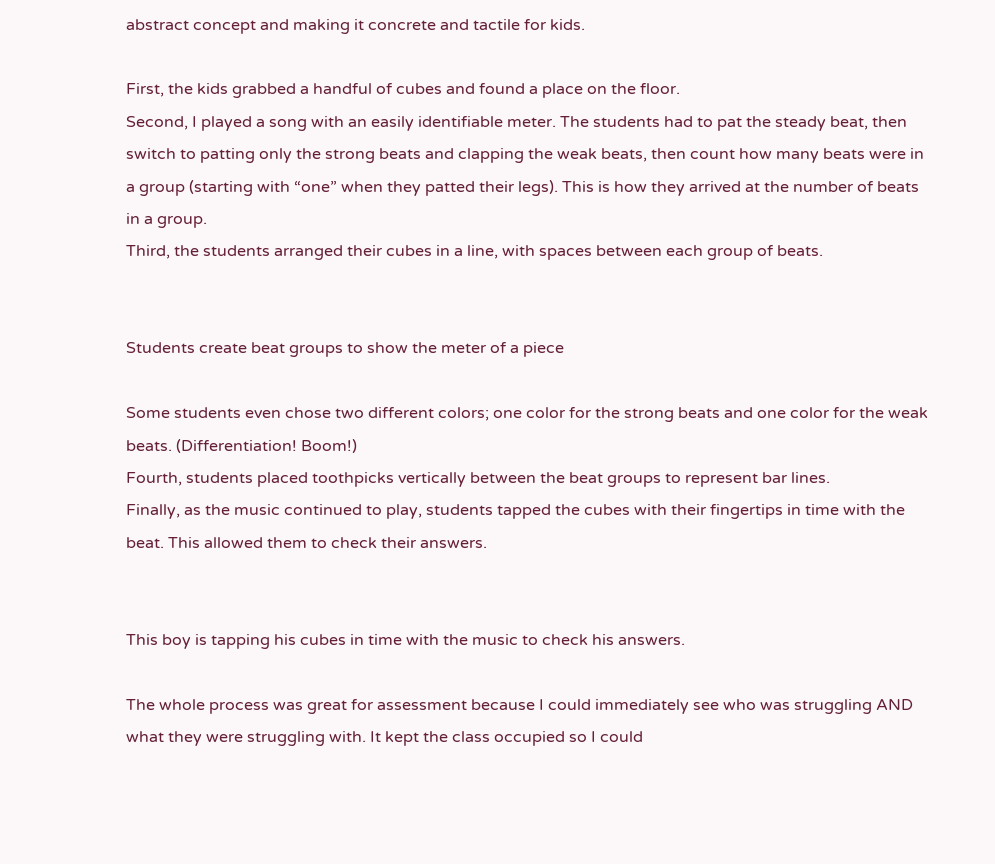abstract concept and making it concrete and tactile for kids.

First, the kids grabbed a handful of cubes and found a place on the floor.
Second, I played a song with an easily identifiable meter. The students had to pat the steady beat, then switch to patting only the strong beats and clapping the weak beats, then count how many beats were in a group (starting with “one” when they patted their legs). This is how they arrived at the number of beats in a group.
Third, the students arranged their cubes in a line, with spaces between each group of beats.


Students create beat groups to show the meter of a piece

Some students even chose two different colors; one color for the strong beats and one color for the weak beats. (Differentiation! Boom!)
Fourth, students placed toothpicks vertically between the beat groups to represent bar lines.
Finally, as the music continued to play, students tapped the cubes with their fingertips in time with the beat. This allowed them to check their answers.


This boy is tapping his cubes in time with the music to check his answers.

The whole process was great for assessment because I could immediately see who was struggling AND what they were struggling with. It kept the class occupied so I could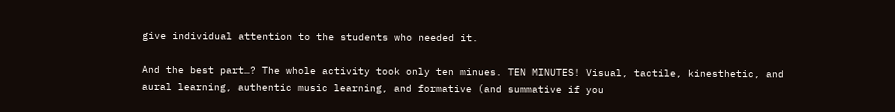give individual attention to the students who needed it.

And the best part…? The whole activity took only ten minues. TEN MINUTES! Visual, tactile, kinesthetic, and aural learning, authentic music learning, and formative (and summative if you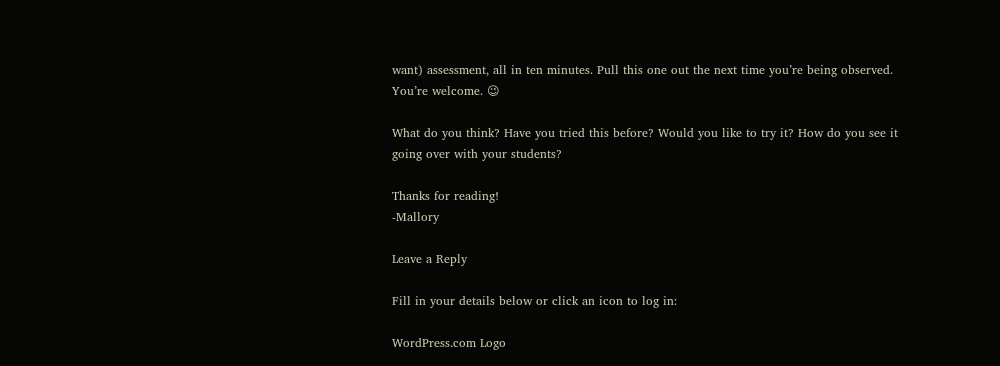want) assessment, all in ten minutes. Pull this one out the next time you’re being observed. You’re welcome. 😉

What do you think? Have you tried this before? Would you like to try it? How do you see it going over with your students?

Thanks for reading!
-Mallory

Leave a Reply

Fill in your details below or click an icon to log in:

WordPress.com Logo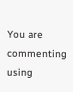You are commenting using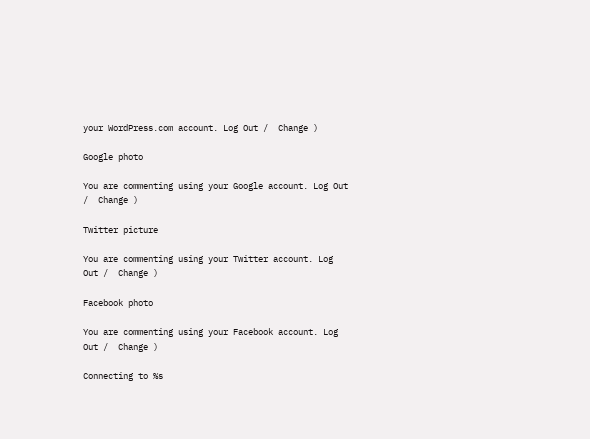your WordPress.com account. Log Out /  Change )

Google photo

You are commenting using your Google account. Log Out /  Change )

Twitter picture

You are commenting using your Twitter account. Log Out /  Change )

Facebook photo

You are commenting using your Facebook account. Log Out /  Change )

Connecting to %s